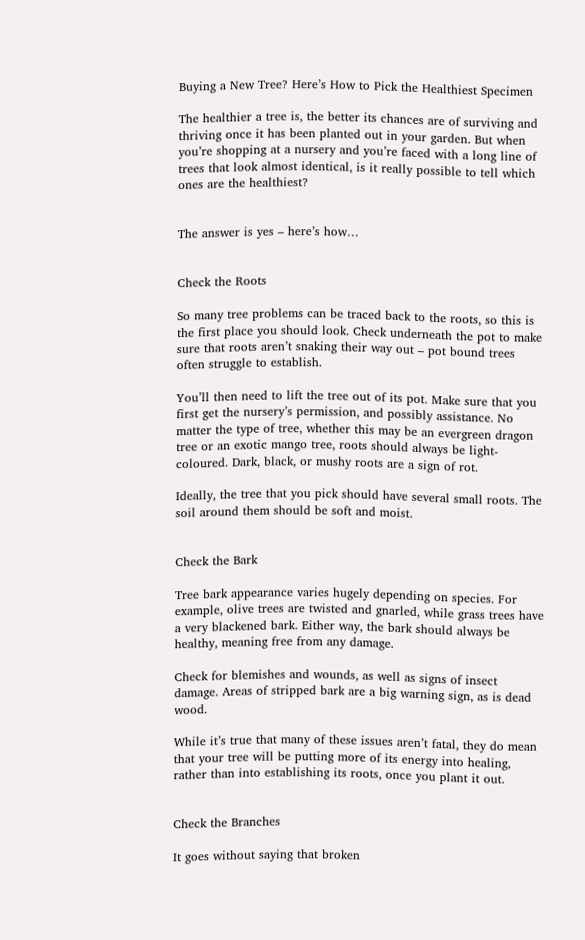Buying a New Tree? Here’s How to Pick the Healthiest Specimen

The healthier a tree is, the better its chances are of surviving and thriving once it has been planted out in your garden. But when you’re shopping at a nursery and you’re faced with a long line of trees that look almost identical, is it really possible to tell which ones are the healthiest?


The answer is yes – here’s how…


Check the Roots

So many tree problems can be traced back to the roots, so this is the first place you should look. Check underneath the pot to make sure that roots aren’t snaking their way out – pot bound trees often struggle to establish.

You’ll then need to lift the tree out of its pot. Make sure that you first get the nursery’s permission, and possibly assistance. No matter the type of tree, whether this may be an evergreen dragon tree or an exotic mango tree, roots should always be light-coloured. Dark, black, or mushy roots are a sign of rot.

Ideally, the tree that you pick should have several small roots. The soil around them should be soft and moist.


Check the Bark

Tree bark appearance varies hugely depending on species. For example, olive trees are twisted and gnarled, while grass trees have a very blackened bark. Either way, the bark should always be healthy, meaning free from any damage.

Check for blemishes and wounds, as well as signs of insect damage. Areas of stripped bark are a big warning sign, as is dead wood.

While it’s true that many of these issues aren’t fatal, they do mean that your tree will be putting more of its energy into healing, rather than into establishing its roots, once you plant it out.


Check the Branches

It goes without saying that broken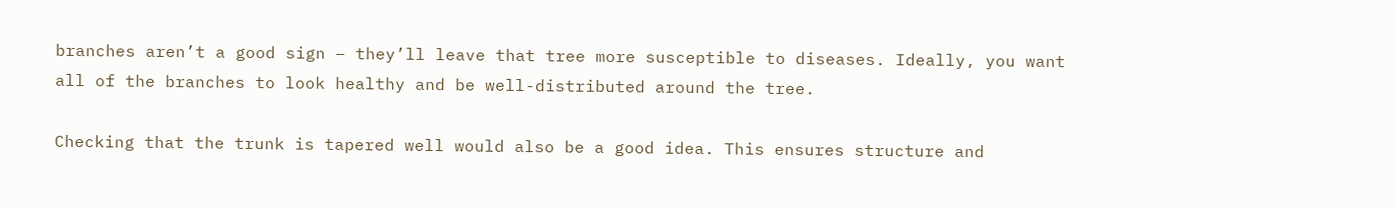branches aren’t a good sign – they’ll leave that tree more susceptible to diseases. Ideally, you want all of the branches to look healthy and be well-distributed around the tree.

Checking that the trunk is tapered well would also be a good idea. This ensures structure and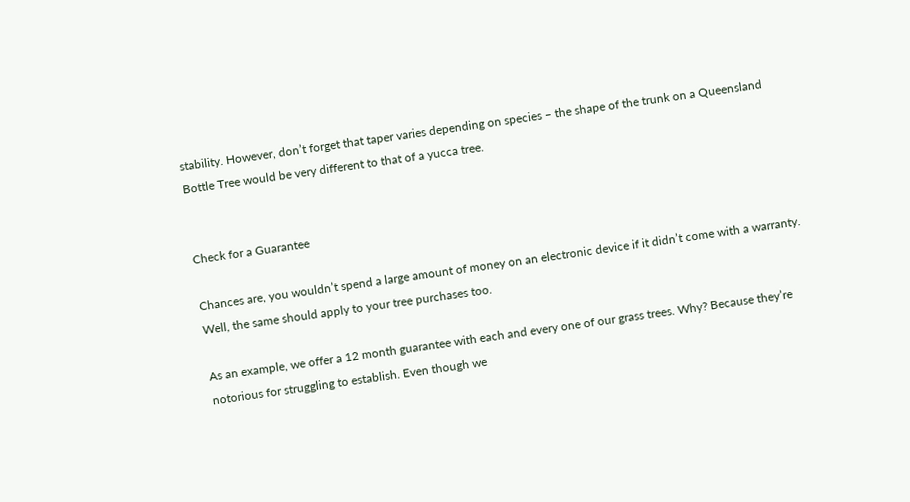stability. However, don’t forget that taper varies depending on species – the shape of the trunk on a Queensland Bottle Tree would be very different to that of a yucca tree.


Check for a Guarantee

Chances are, you wouldn’t spend a large amount of money on an electronic device if it didn’t come with a warranty. Well, the same should apply to your tree purchases too.

As an example, we offer a 12 month guarantee with each and every one of our grass trees. Why? Because they’re notorious for struggling to establish. Even though we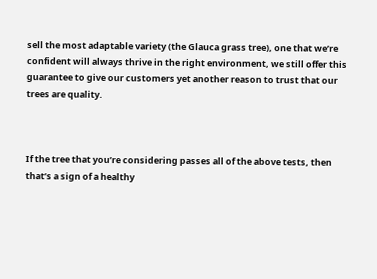sell the most adaptable variety (the Glauca grass tree), one that we’re confident will always thrive in the right environment, we still offer this guarantee to give our customers yet another reason to trust that our trees are quality.



If the tree that you’re considering passes all of the above tests, then that’s a sign of a healthy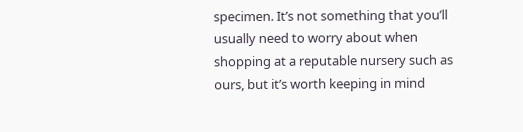specimen. It’s not something that you’ll usually need to worry about when shopping at a reputable nursery such as ours, but it’s worth keeping in mind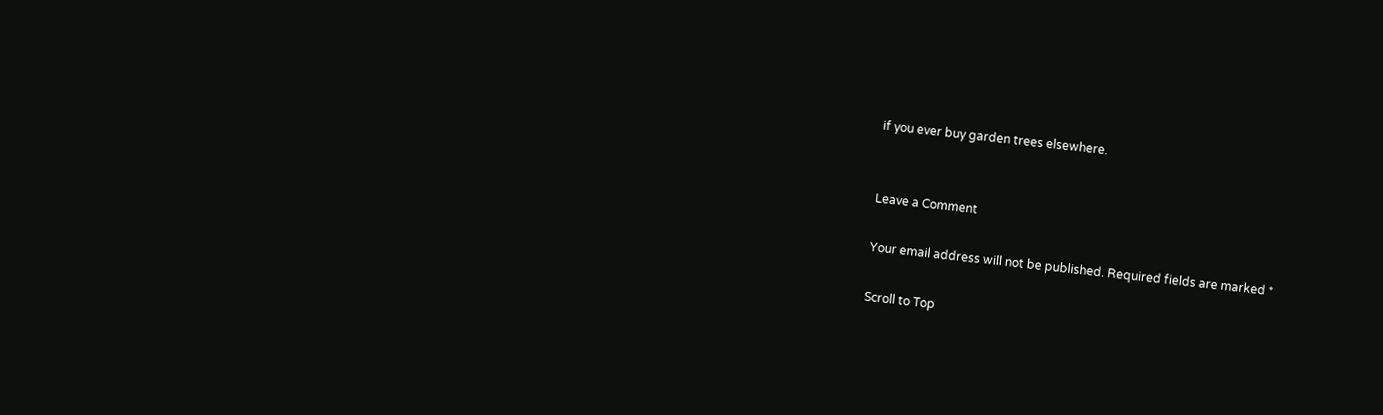if you ever buy garden trees elsewhere.


Leave a Comment

Your email address will not be published. Required fields are marked *

Scroll to Top